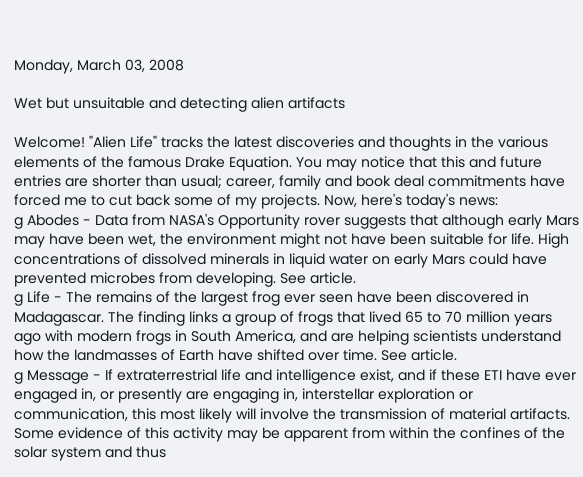Monday, March 03, 2008

Wet but unsuitable and detecting alien artifacts

Welcome! "Alien Life" tracks the latest discoveries and thoughts in the various elements of the famous Drake Equation. You may notice that this and future entries are shorter than usual; career, family and book deal commitments have forced me to cut back some of my projects. Now, here's today's news:
g Abodes - Data from NASA's Opportunity rover suggests that although early Mars may have been wet, the environment might not have been suitable for life. High concentrations of dissolved minerals in liquid water on early Mars could have prevented microbes from developing. See article.
g Life - The remains of the largest frog ever seen have been discovered in Madagascar. The finding links a group of frogs that lived 65 to 70 million years ago with modern frogs in South America, and are helping scientists understand how the landmasses of Earth have shifted over time. See article.
g Message - If extraterrestrial life and intelligence exist, and if these ETI have ever engaged in, or presently are engaging in, interstellar exploration or communication, this most likely will involve the transmission of material artifacts. Some evidence of this activity may be apparent from within the confines of the solar system and thus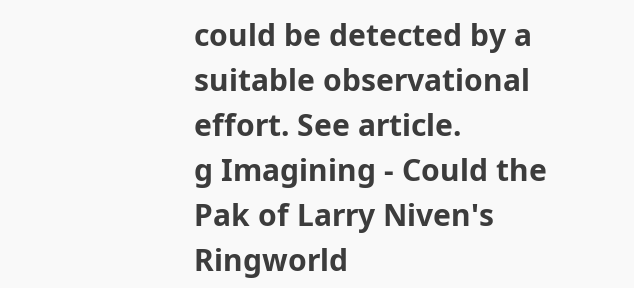could be detected by a suitable observational effort. See article.
g Imagining - Could the Pak of Larry Niven's Ringworld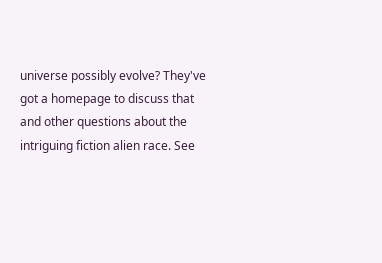universe possibly evolve? They've got a homepage to discuss that and other questions about the intriguing fiction alien race. See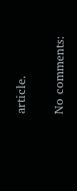article.

No comments: